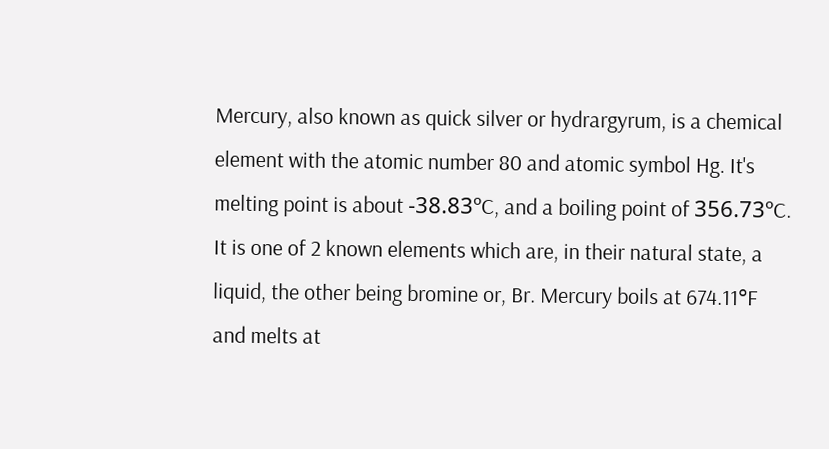Mercury, also known as quick silver or hydrargyrum, is a chemical element with the atomic number 80 and atomic symbol Hg. It's melting point is about -38.83ºC, and a boiling point of 356.73ºC. It is one of 2 known elements which are, in their natural state, a liquid, the other being bromine or, Br. Mercury boils at 674.11°F and melts at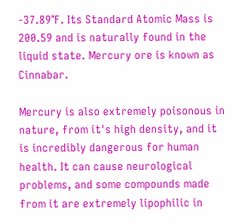-37.89°F. Its Standard Atomic Mass is 200.59 and is naturally found in the liquid state. Mercury ore is known as Cinnabar.

Mercury is also extremely poisonous in nature, from it's high density, and it is incredibly dangerous for human health. It can cause neurological problems, and some compounds made from it are extremely lipophilic in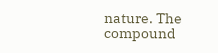nature. The compound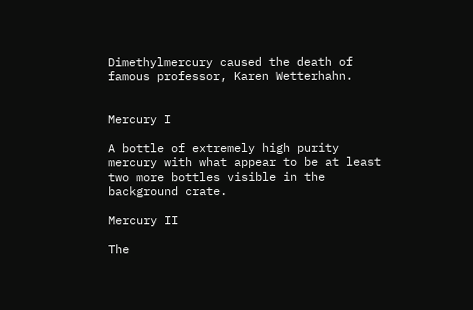Dimethylmercury caused the death of famous professor, Karen Wetterhahn.


Mercury I

A bottle of extremely high purity mercury with what appear to be at least two more bottles visible in the background crate.

Mercury II

The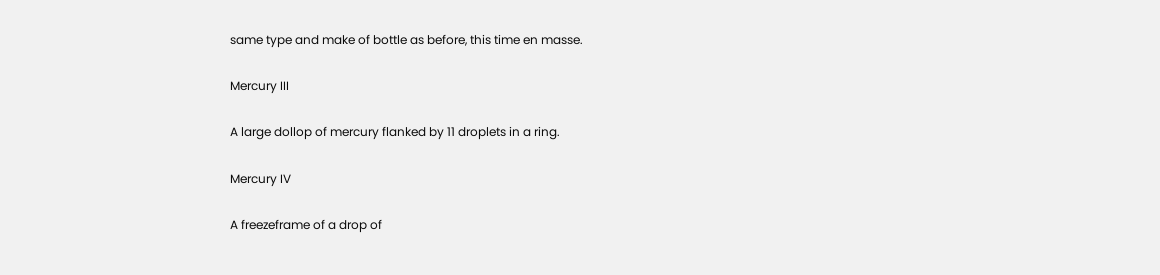same type and make of bottle as before, this time en masse.

Mercury III

A large dollop of mercury flanked by 11 droplets in a ring.

Mercury IV

A freezeframe of a drop of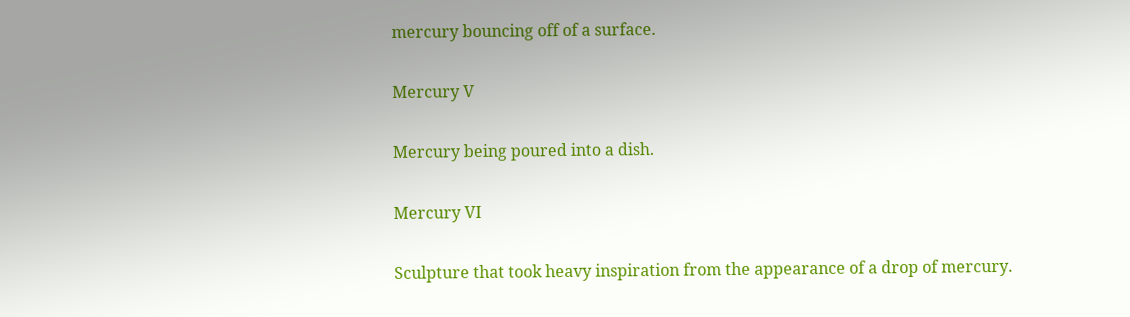mercury bouncing off of a surface.

Mercury V

Mercury being poured into a dish.

Mercury VI

Sculpture that took heavy inspiration from the appearance of a drop of mercury.